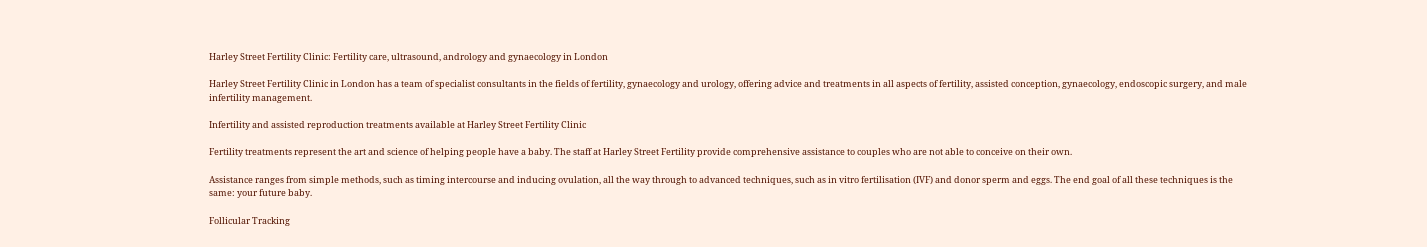Harley Street Fertility Clinic: Fertility care, ultrasound, andrology and gynaecology in London

Harley Street Fertility Clinic in London has a team of specialist consultants in the fields of fertility, gynaecology and urology, offering advice and treatments in all aspects of fertility, assisted conception, gynaecology, endoscopic surgery, and male infertility management.

Infertility and assisted reproduction treatments available at Harley Street Fertility Clinic

Fertility treatments represent the art and science of helping people have a baby. The staff at Harley Street Fertility provide comprehensive assistance to couples who are not able to conceive on their own.

Assistance ranges from simple methods, such as timing intercourse and inducing ovulation, all the way through to advanced techniques, such as in vitro fertilisation (IVF) and donor sperm and eggs. The end goal of all these techniques is the same: your future baby.

Follicular Tracking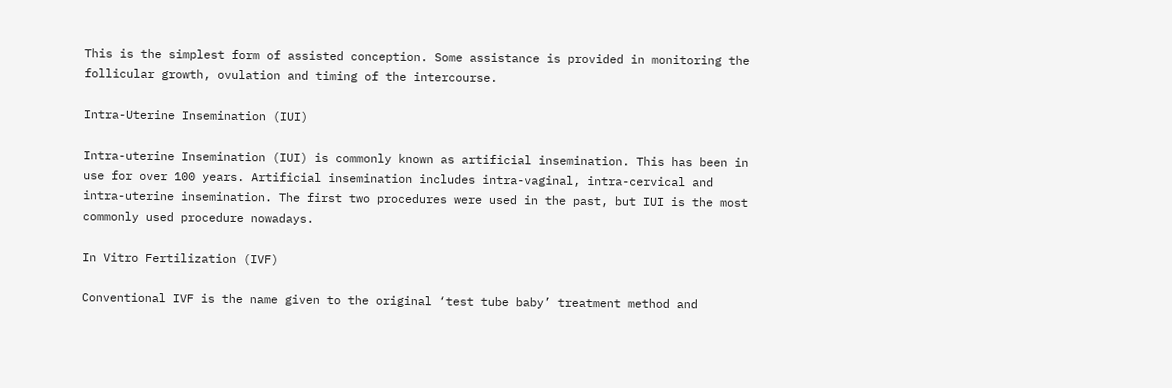This is the simplest form of assisted conception. Some assistance is provided in monitoring the follicular growth, ovulation and timing of the intercourse.

Intra-Uterine Insemination (IUI)

Intra-uterine Insemination (IUI) is commonly known as artificial insemination. This has been in use for over 100 years. Artificial insemination includes intra-vaginal, intra-cervical and intra-uterine insemination. The first two procedures were used in the past, but IUI is the most commonly used procedure nowadays.

In Vitro Fertilization (IVF)

Conventional IVF is the name given to the original ‘test tube baby’ treatment method and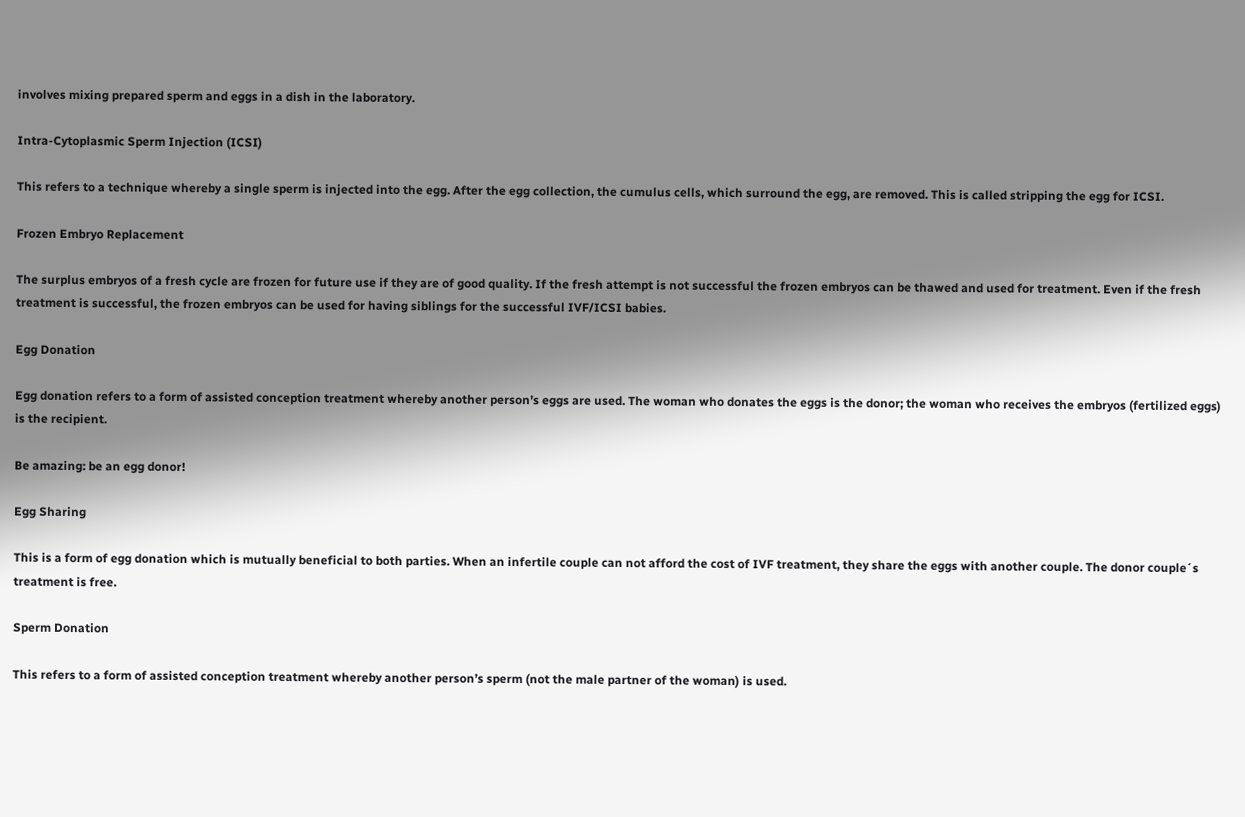involves mixing prepared sperm and eggs in a dish in the laboratory.

Intra-Cytoplasmic Sperm Injection (ICSI)

This refers to a technique whereby a single sperm is injected into the egg. After the egg collection, the cumulus cells, which surround the egg, are removed. This is called stripping the egg for ICSI.

Frozen Embryo Replacement

The surplus embryos of a fresh cycle are frozen for future use if they are of good quality. If the fresh attempt is not successful the frozen embryos can be thawed and used for treatment. Even if the fresh treatment is successful, the frozen embryos can be used for having siblings for the successful IVF/ICSI babies.

Egg Donation

Egg donation refers to a form of assisted conception treatment whereby another person’s eggs are used. The woman who donates the eggs is the donor; the woman who receives the embryos (fertilized eggs) is the recipient.

Be amazing: be an egg donor!

Egg Sharing

This is a form of egg donation which is mutually beneficial to both parties. When an infertile couple can not afford the cost of IVF treatment, they share the eggs with another couple. The donor couple´s treatment is free.

Sperm Donation

This refers to a form of assisted conception treatment whereby another person’s sperm (not the male partner of the woman) is used.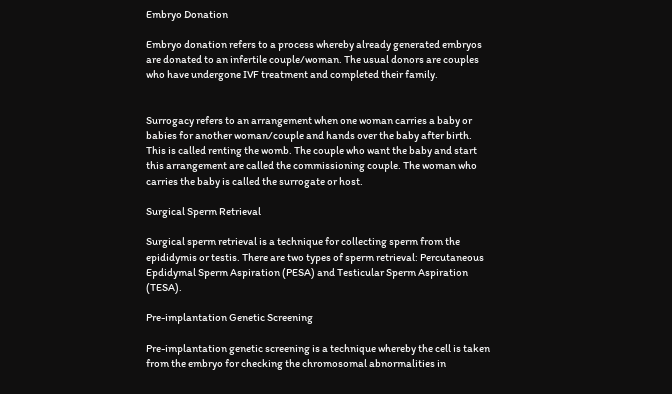Embryo Donation

Embryo donation refers to a process whereby already generated embryos are donated to an infertile couple/woman. The usual donors are couples who have undergone IVF treatment and completed their family.


Surrogacy refers to an arrangement when one woman carries a baby or babies for another woman/couple and hands over the baby after birth. This is called renting the womb. The couple who want the baby and start this arrangement are called the commissioning couple. The woman who carries the baby is called the surrogate or host.

Surgical Sperm Retrieval

Surgical sperm retrieval is a technique for collecting sperm from the epididymis or testis. There are two types of sperm retrieval: Percutaneous Epdidymal Sperm Aspiration (PESA) and Testicular Sperm Aspiration (TESA).

Pre-implantation Genetic Screening

Pre-implantation genetic screening is a technique whereby the cell is taken from the embryo for checking the chromosomal abnormalities in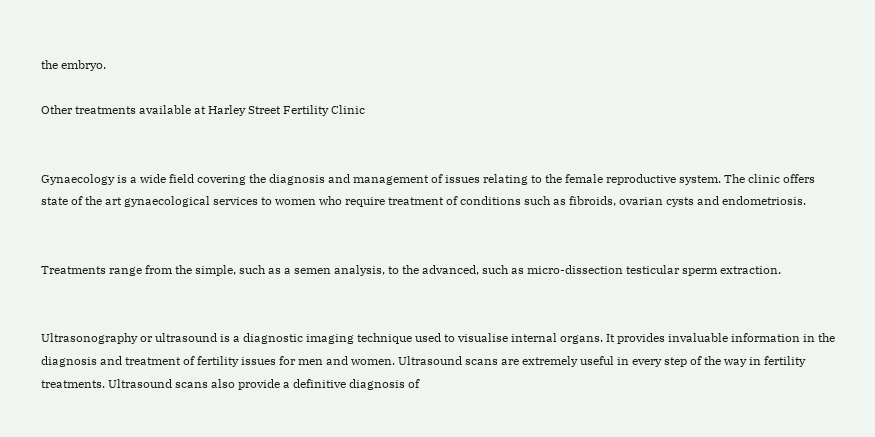the embryo.

Other treatments available at Harley Street Fertility Clinic


Gynaecology is a wide field covering the diagnosis and management of issues relating to the female reproductive system. The clinic offers state of the art gynaecological services to women who require treatment of conditions such as fibroids, ovarian cysts and endometriosis.


Treatments range from the simple, such as a semen analysis, to the advanced, such as micro-dissection testicular sperm extraction.


Ultrasonography or ultrasound is a diagnostic imaging technique used to visualise internal organs. It provides invaluable information in the diagnosis and treatment of fertility issues for men and women. Ultrasound scans are extremely useful in every step of the way in fertility treatments. Ultrasound scans also provide a definitive diagnosis of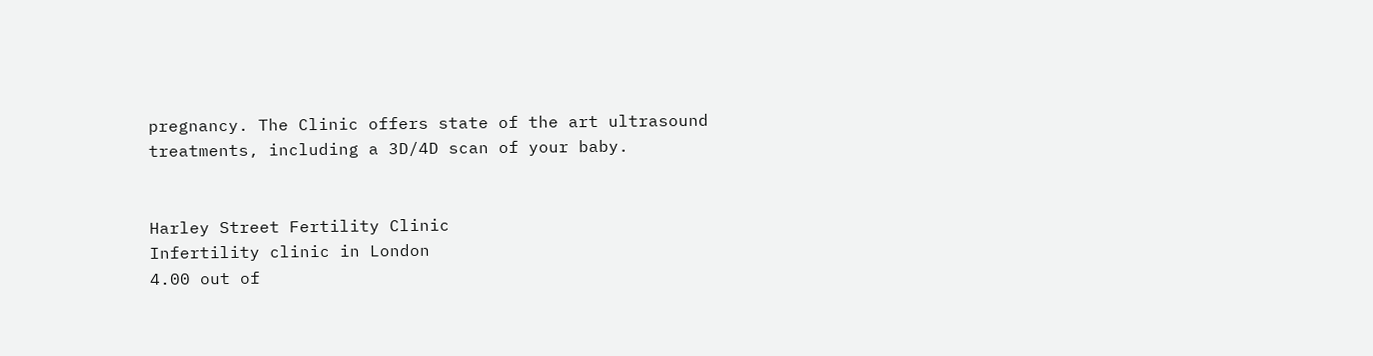pregnancy. The Clinic offers state of the art ultrasound treatments, including a 3D/4D scan of your baby.


Harley Street Fertility Clinic
Infertility clinic in London
4.00 out of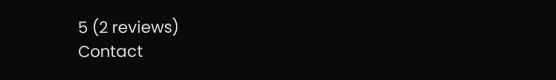5 (2 reviews)
Contact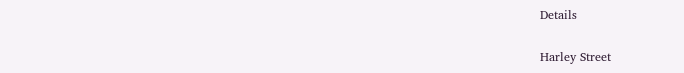Details

Harley Street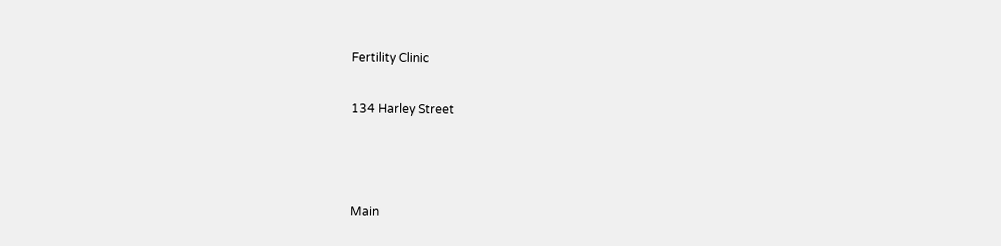Fertility Clinic

134 Harley Street



Main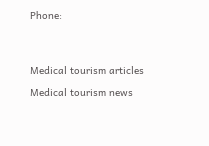Phone:




Medical tourism articles

Medical tourism news